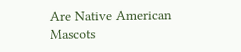Are Native American Mascots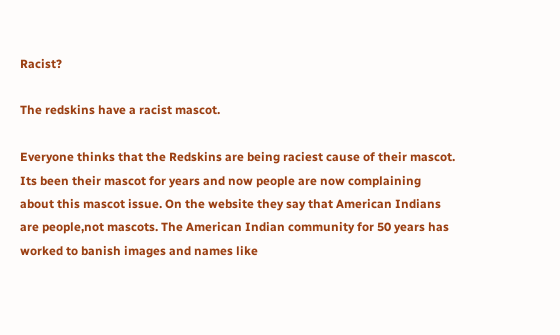Racist?

The redskins have a racist mascot.

Everyone thinks that the Redskins are being raciest cause of their mascot. Its been their mascot for years and now people are now complaining about this mascot issue. On the website they say that American Indians are people,not mascots. The American Indian community for 50 years has worked to banish images and names like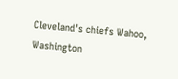Cleveland's chiefs Wahoo, Washington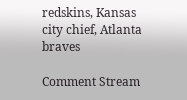redskins, Kansas city chief, Atlanta braves

Comment Stream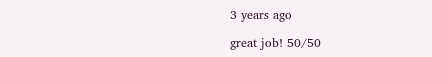3 years ago

great job! 50/50